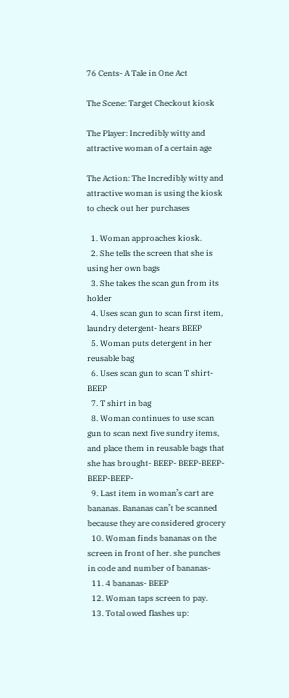76 Cents- A Tale in One Act

The Scene: Target Checkout kiosk

The Player: Incredibly witty and attractive woman of a certain age

The Action: The Incredibly witty and attractive woman is using the kiosk to check out her purchases

  1. Woman approaches kiosk.
  2. She tells the screen that she is using her own bags
  3. She takes the scan gun from its holder
  4. Uses scan gun to scan first item, laundry detergent- hears BEEP
  5. Woman puts detergent in her reusable bag
  6. Uses scan gun to scan T shirt- BEEP
  7. T shirt in bag
  8. Woman continues to use scan gun to scan next five sundry items, and place them in reusable bags that she has brought- BEEP- BEEP-BEEP-BEEP-BEEP-
  9. Last item in woman’s cart are bananas. Bananas can’t be scanned because they are considered grocery
  10. Woman finds bananas on the screen in front of her. she punches in code and number of bananas-
  11. 4 bananas- BEEP
  12. Woman taps screen to pay.
  13. Total owed flashes up: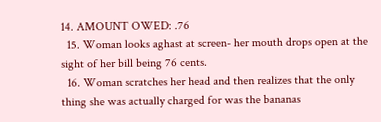14. AMOUNT OWED: .76
  15. Woman looks aghast at screen- her mouth drops open at the sight of her bill being 76 cents.
  16. Woman scratches her head and then realizes that the only thing she was actually charged for was the bananas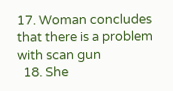17. Woman concludes that there is a problem with scan gun
  18. She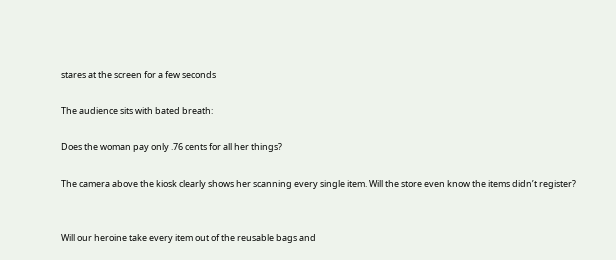stares at the screen for a few seconds

The audience sits with bated breath:

Does the woman pay only .76 cents for all her things?

The camera above the kiosk clearly shows her scanning every single item. Will the store even know the items didn’t register?


Will our heroine take every item out of the reusable bags and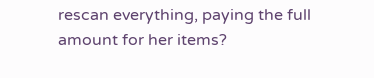rescan everything, paying the full amount for her items?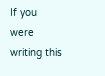If you were writing this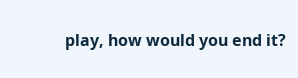play, how would you end it?